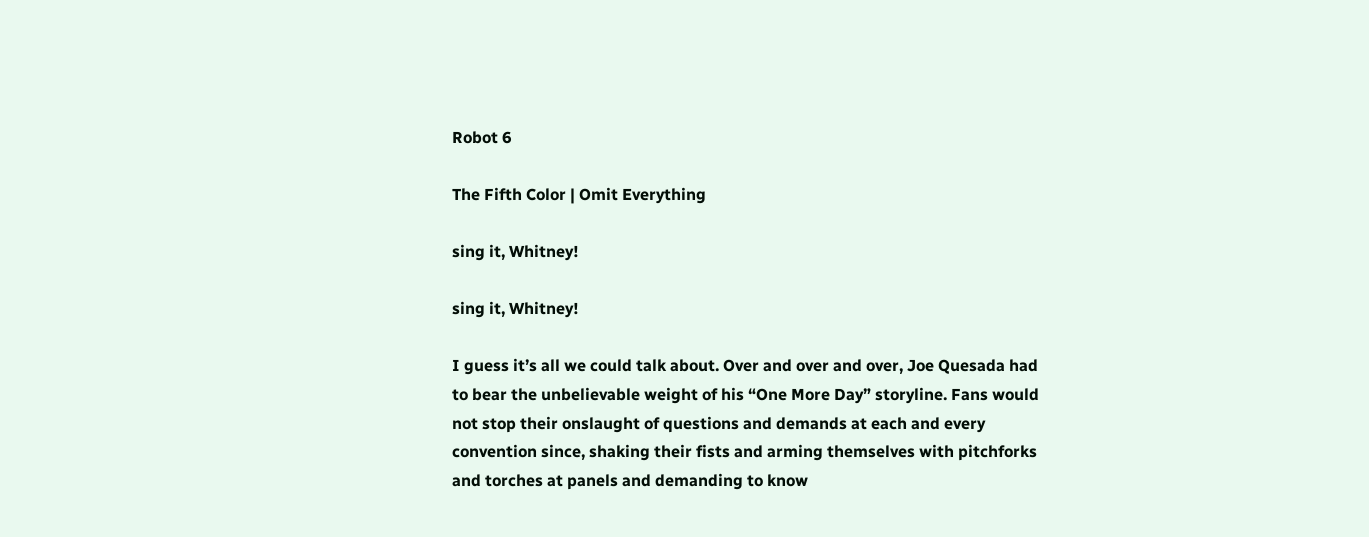Robot 6

The Fifth Color | Omit Everything

sing it, Whitney!

sing it, Whitney!

I guess it’s all we could talk about. Over and over and over, Joe Quesada had to bear the unbelievable weight of his “One More Day” storyline. Fans would not stop their onslaught of questions and demands at each and every convention since, shaking their fists and arming themselves with pitchforks and torches at panels and demanding to know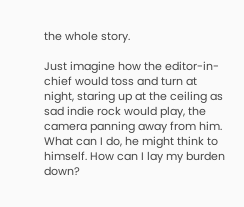the whole story.

Just imagine how the editor-in-chief would toss and turn at night, staring up at the ceiling as sad indie rock would play, the camera panning away from him. What can I do, he might think to himself. How can I lay my burden down?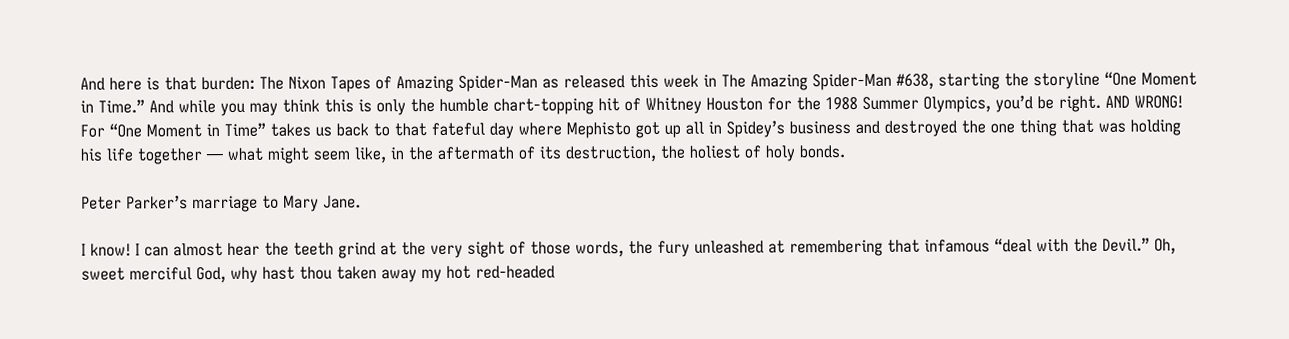And here is that burden: The Nixon Tapes of Amazing Spider-Man as released this week in The Amazing Spider-Man #638, starting the storyline “One Moment in Time.” And while you may think this is only the humble chart-topping hit of Whitney Houston for the 1988 Summer Olympics, you’d be right. AND WRONG! For “One Moment in Time” takes us back to that fateful day where Mephisto got up all in Spidey’s business and destroyed the one thing that was holding his life together — what might seem like, in the aftermath of its destruction, the holiest of holy bonds.

Peter Parker’s marriage to Mary Jane.

I know! I can almost hear the teeth grind at the very sight of those words, the fury unleashed at remembering that infamous “deal with the Devil.” Oh, sweet merciful God, why hast thou taken away my hot red-headed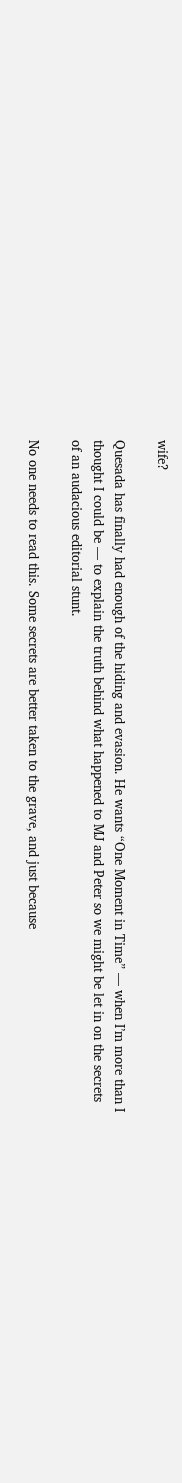wife?

Quesada has finally had enough of the hiding and evasion. He wants “One Moment in Time” — when I’m more than I thought I could be — to explain the truth behind what happened to MJ and Peter so we might be let in on the secrets of an audacious editorial stunt.

No one needs to read this. Some secrets are better taken to the grave, and just because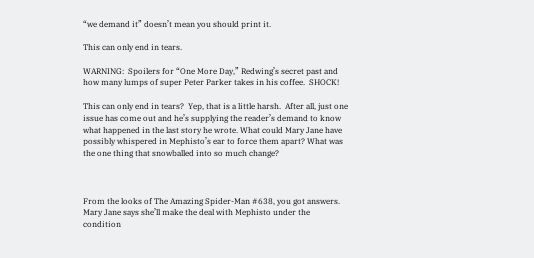“we demand it” doesn’t mean you should print it.

This can only end in tears.

WARNING:  Spoilers for “One More Day,” Redwing’s secret past and how many lumps of super Peter Parker takes in his coffee.  SHOCK!

This can only end in tears?  Yep, that is a little harsh.  After all, just one issue has come out and he’s supplying the reader’s demand to know what happened in the last story he wrote. What could Mary Jane have possibly whispered in Mephisto’s ear to force them apart? What was the one thing that snowballed into so much change?



From the looks of The Amazing Spider-Man #638, you got answers. Mary Jane says she’ll make the deal with Mephisto under the condition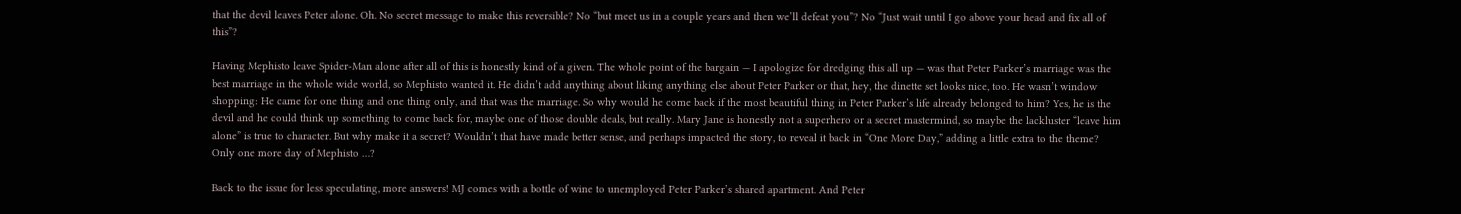that the devil leaves Peter alone. Oh. No secret message to make this reversible? No “but meet us in a couple years and then we’ll defeat you”? No “Just wait until I go above your head and fix all of this”?

Having Mephisto leave Spider-Man alone after all of this is honestly kind of a given. The whole point of the bargain — I apologize for dredging this all up — was that Peter Parker’s marriage was the best marriage in the whole wide world, so Mephisto wanted it. He didn’t add anything about liking anything else about Peter Parker or that, hey, the dinette set looks nice, too. He wasn’t window shopping: He came for one thing and one thing only, and that was the marriage. So why would he come back if the most beautiful thing in Peter Parker’s life already belonged to him? Yes, he is the devil and he could think up something to come back for, maybe one of those double deals, but really. Mary Jane is honestly not a superhero or a secret mastermind, so maybe the lackluster “leave him alone” is true to character. But why make it a secret? Wouldn’t that have made better sense, and perhaps impacted the story, to reveal it back in “One More Day,” adding a little extra to the theme? Only one more day of Mephisto …?

Back to the issue for less speculating, more answers! MJ comes with a bottle of wine to unemployed Peter Parker’s shared apartment. And Peter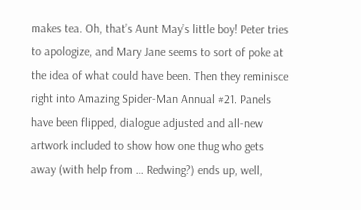makes tea. Oh, that’s Aunt May’s little boy! Peter tries to apologize, and Mary Jane seems to sort of poke at the idea of what could have been. Then they reminisce right into Amazing Spider-Man Annual #21. Panels have been flipped, dialogue adjusted and all-new artwork included to show how one thug who gets away (with help from … Redwing?) ends up, well,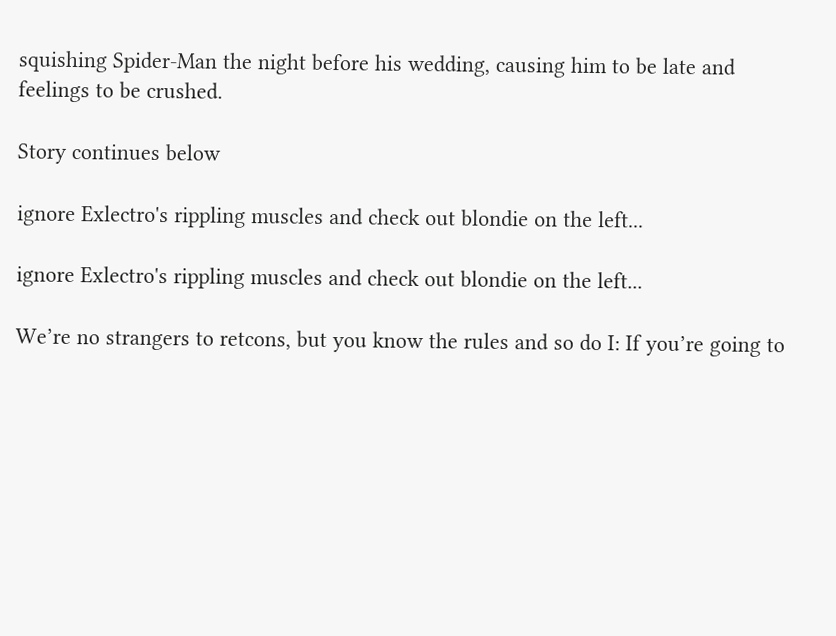squishing Spider-Man the night before his wedding, causing him to be late and feelings to be crushed.

Story continues below

ignore Exlectro's rippling muscles and check out blondie on the left...

ignore Exlectro's rippling muscles and check out blondie on the left...

We’re no strangers to retcons, but you know the rules and so do I: If you’re going to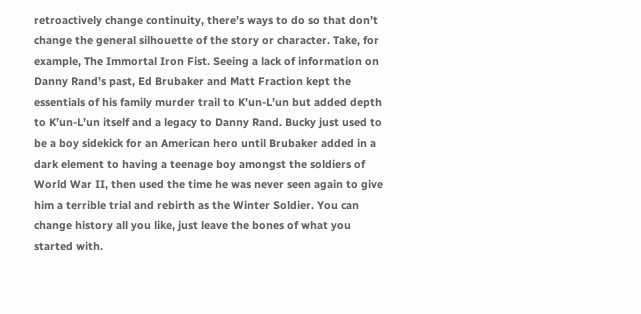retroactively change continuity, there’s ways to do so that don’t change the general silhouette of the story or character. Take, for example, The Immortal Iron Fist. Seeing a lack of information on Danny Rand’s past, Ed Brubaker and Matt Fraction kept the essentials of his family murder trail to K’un-L’un but added depth to K’un-L’un itself and a legacy to Danny Rand. Bucky just used to be a boy sidekick for an American hero until Brubaker added in a dark element to having a teenage boy amongst the soldiers of World War II, then used the time he was never seen again to give him a terrible trial and rebirth as the Winter Soldier. You can change history all you like, just leave the bones of what you started with.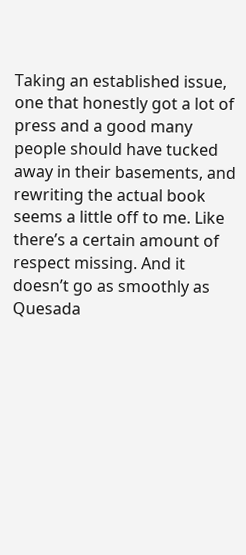Taking an established issue, one that honestly got a lot of press and a good many people should have tucked away in their basements, and rewriting the actual book seems a little off to me. Like there’s a certain amount of respect missing. And it doesn’t go as smoothly as Quesada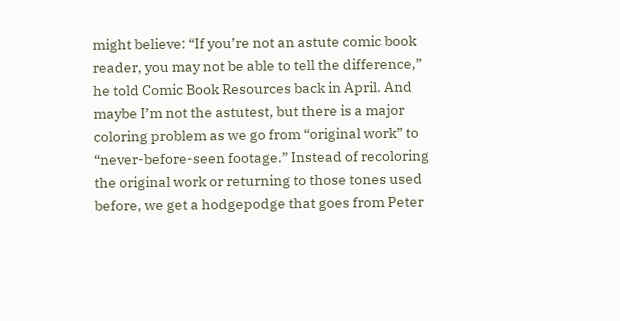might believe: “If you’re not an astute comic book reader, you may not be able to tell the difference,” he told Comic Book Resources back in April. And maybe I’m not the astutest, but there is a major coloring problem as we go from “original work” to “never-before-seen footage.” Instead of recoloring the original work or returning to those tones used before, we get a hodgepodge that goes from Peter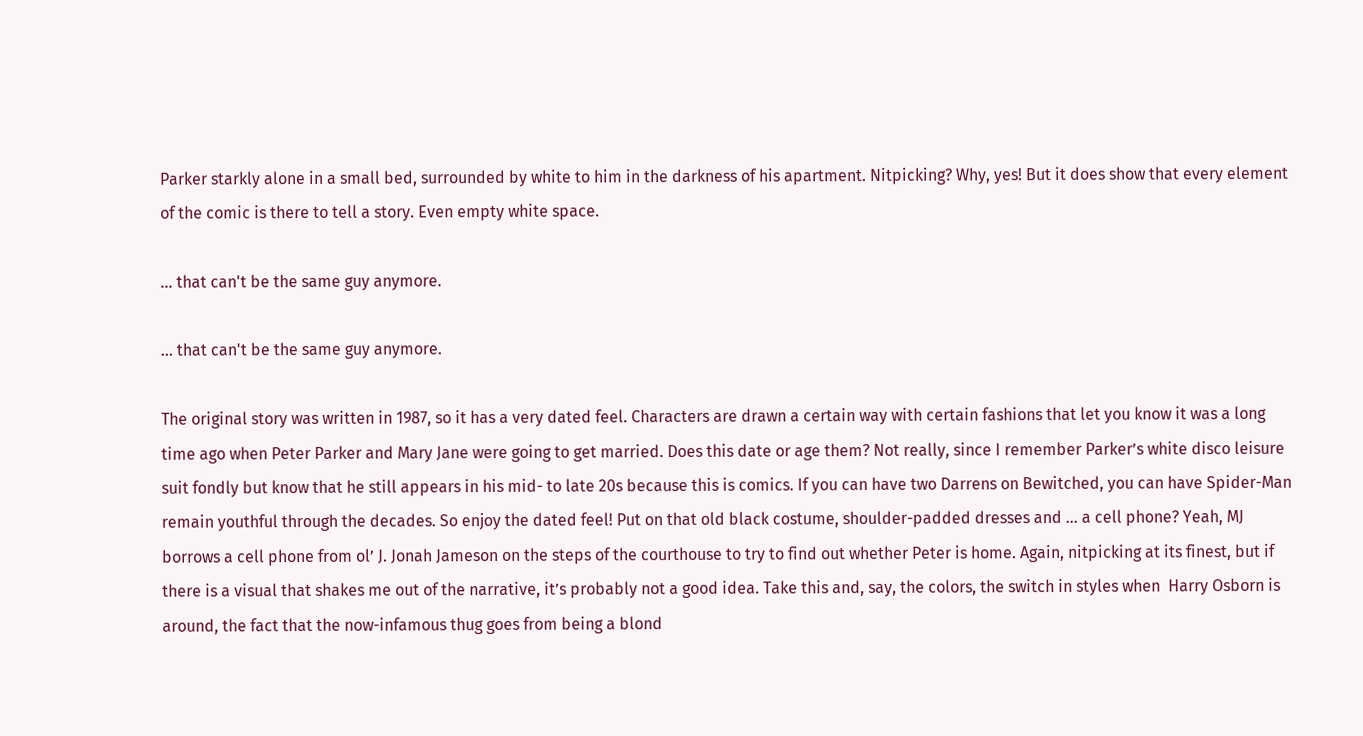Parker starkly alone in a small bed, surrounded by white to him in the darkness of his apartment. Nitpicking? Why, yes! But it does show that every element of the comic is there to tell a story. Even empty white space.

... that can't be the same guy anymore.

... that can't be the same guy anymore.

The original story was written in 1987, so it has a very dated feel. Characters are drawn a certain way with certain fashions that let you know it was a long time ago when Peter Parker and Mary Jane were going to get married. Does this date or age them? Not really, since I remember Parker’s white disco leisure suit fondly but know that he still appears in his mid- to late 20s because this is comics. If you can have two Darrens on Bewitched, you can have Spider-Man remain youthful through the decades. So enjoy the dated feel! Put on that old black costume, shoulder-padded dresses and … a cell phone? Yeah, MJ borrows a cell phone from ol’ J. Jonah Jameson on the steps of the courthouse to try to find out whether Peter is home. Again, nitpicking at its finest, but if there is a visual that shakes me out of the narrative, it’s probably not a good idea. Take this and, say, the colors, the switch in styles when  Harry Osborn is around, the fact that the now-infamous thug goes from being a blond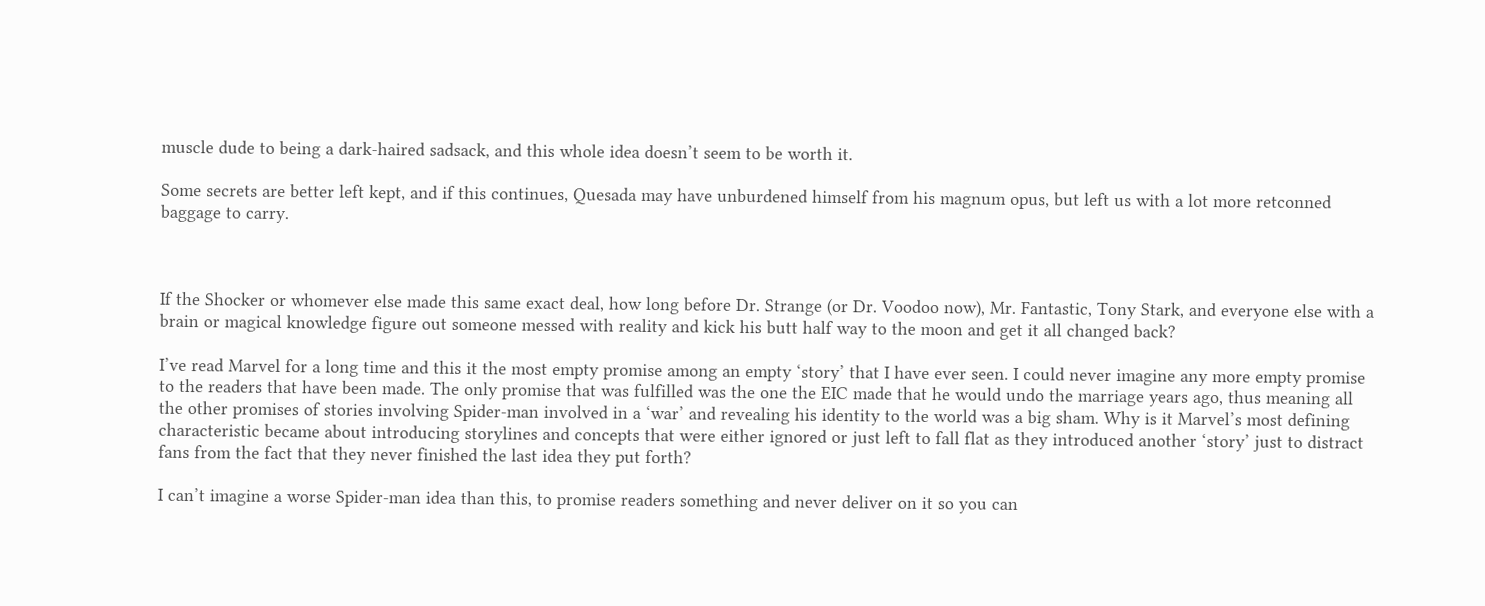muscle dude to being a dark-haired sadsack, and this whole idea doesn’t seem to be worth it.

Some secrets are better left kept, and if this continues, Quesada may have unburdened himself from his magnum opus, but left us with a lot more retconned baggage to carry.



If the Shocker or whomever else made this same exact deal, how long before Dr. Strange (or Dr. Voodoo now), Mr. Fantastic, Tony Stark, and everyone else with a brain or magical knowledge figure out someone messed with reality and kick his butt half way to the moon and get it all changed back?

I’ve read Marvel for a long time and this it the most empty promise among an empty ‘story’ that I have ever seen. I could never imagine any more empty promise to the readers that have been made. The only promise that was fulfilled was the one the EIC made that he would undo the marriage years ago, thus meaning all the other promises of stories involving Spider-man involved in a ‘war’ and revealing his identity to the world was a big sham. Why is it Marvel’s most defining characteristic became about introducing storylines and concepts that were either ignored or just left to fall flat as they introduced another ‘story’ just to distract fans from the fact that they never finished the last idea they put forth?

I can’t imagine a worse Spider-man idea than this, to promise readers something and never deliver on it so you can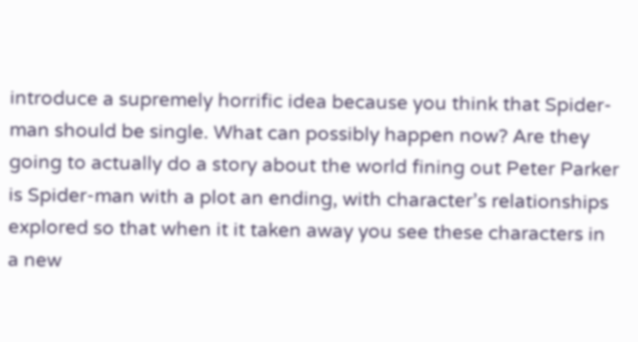introduce a supremely horrific idea because you think that Spider-man should be single. What can possibly happen now? Are they going to actually do a story about the world fining out Peter Parker is Spider-man with a plot an ending, with character’s relationships explored so that when it it taken away you see these characters in a new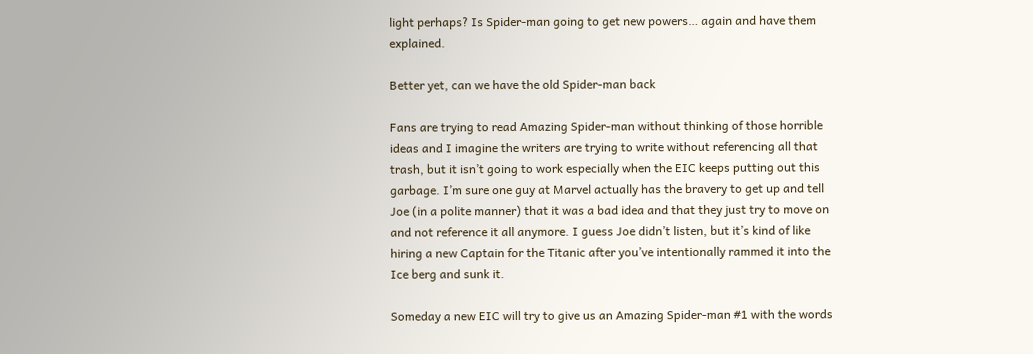light perhaps? Is Spider-man going to get new powers… again and have them explained.

Better yet, can we have the old Spider-man back

Fans are trying to read Amazing Spider-man without thinking of those horrible ideas and I imagine the writers are trying to write without referencing all that trash, but it isn’t going to work especially when the EIC keeps putting out this garbage. I’m sure one guy at Marvel actually has the bravery to get up and tell Joe (in a polite manner) that it was a bad idea and that they just try to move on and not reference it all anymore. I guess Joe didn’t listen, but it’s kind of like hiring a new Captain for the Titanic after you’ve intentionally rammed it into the Ice berg and sunk it.

Someday a new EIC will try to give us an Amazing Spider-man #1 with the words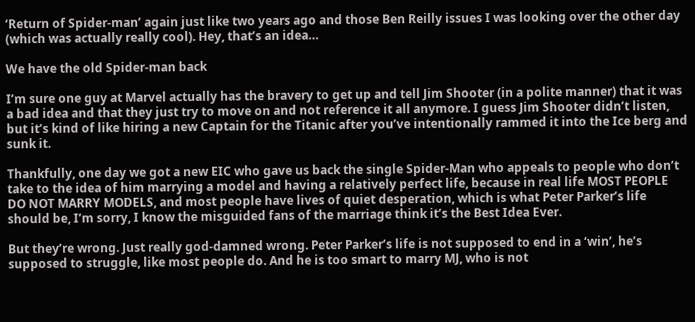‘Return of Spider-man’ again just like two years ago and those Ben Reilly issues I was looking over the other day (which was actually really cool). Hey, that’s an idea…

We have the old Spider-man back

I’m sure one guy at Marvel actually has the bravery to get up and tell Jim Shooter (in a polite manner) that it was a bad idea and that they just try to move on and not reference it all anymore. I guess Jim Shooter didn’t listen, but it’s kind of like hiring a new Captain for the Titanic after you’ve intentionally rammed it into the Ice berg and sunk it.

Thankfully, one day we got a new EIC who gave us back the single Spider-Man who appeals to people who don’t take to the idea of him marrying a model and having a relatively perfect life, because in real life MOST PEOPLE DO NOT MARRY MODELS, and most people have lives of quiet desperation, which is what Peter Parker’s life should be, I’m sorry, I know the misguided fans of the marriage think it’s the Best Idea Ever.

But they’re wrong. Just really god-damned wrong. Peter Parker’s life is not supposed to end in a ‘win’, he’s supposed to struggle, like most people do. And he is too smart to marry MJ, who is not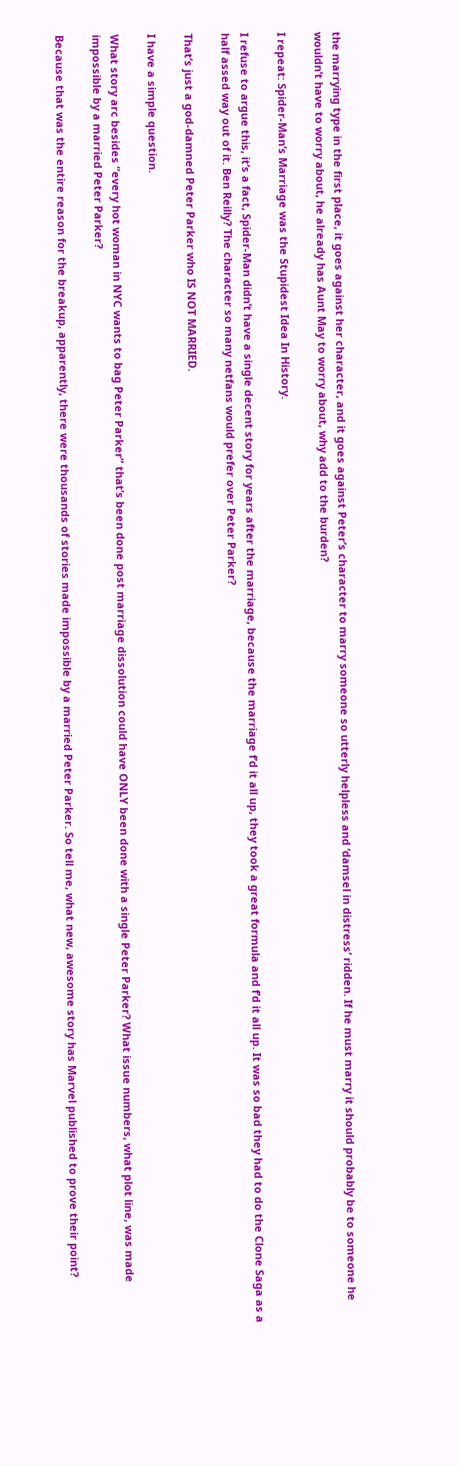the marrying type in the first place, it goes against her character, and it goes against Peter’s character to marry someone so utterly helpless and ‘damsel in distress’ ridden. If he must marry it should probably be to someone he wouldn’t have to worry about, he already has Aunt May to worry about, why add to the burden?

I repeat: Spider-Man’s Marriage was the Stupidest Idea In History.

I refuse to argue this, it’s a fact, Spider-Man didn’t have a single decent story for years after the marriage, because the marriage f’d it all up, they took a great formula and f’d it all up. It was so bad they had to do the Clone Saga as a half assed way out of it. Ben Reilly? The character so many netfans would prefer over Peter Parker?

That’s just a god-damned Peter Parker who IS NOT MARRIED.

I have a simple question.

What story arc besides “every hot woman in NYC wants to bag Peter Parker” that’s been done post marriage dissolution could have ONLY been done with a single Peter Parker? What issue numbers, what plot line, was made impossible by a married Peter Parker?

Because that was the entire reason for the breakup, apparently, there were thousands of stories made impossible by a married Peter Parker. So tell me, what new, awesome story has Marvel published to prove their point?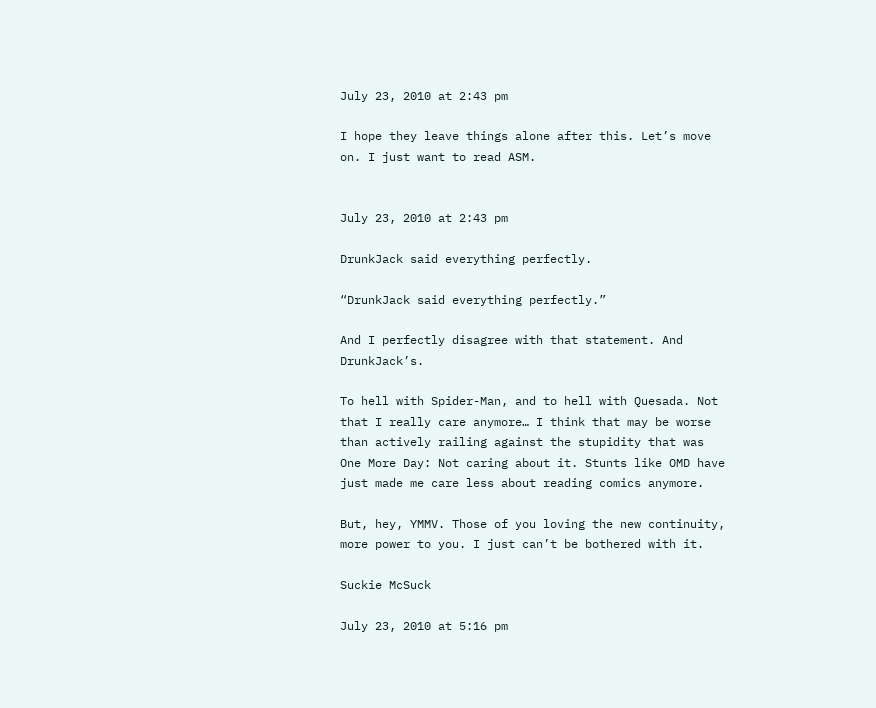July 23, 2010 at 2:43 pm

I hope they leave things alone after this. Let’s move on. I just want to read ASM.


July 23, 2010 at 2:43 pm

DrunkJack said everything perfectly.

“DrunkJack said everything perfectly.”

And I perfectly disagree with that statement. And DrunkJack’s.

To hell with Spider-Man, and to hell with Quesada. Not that I really care anymore… I think that may be worse than actively railing against the stupidity that was One More Day: Not caring about it. Stunts like OMD have just made me care less about reading comics anymore.

But, hey, YMMV. Those of you loving the new continuity, more power to you. I just can’t be bothered with it.

Suckie McSuck

July 23, 2010 at 5:16 pm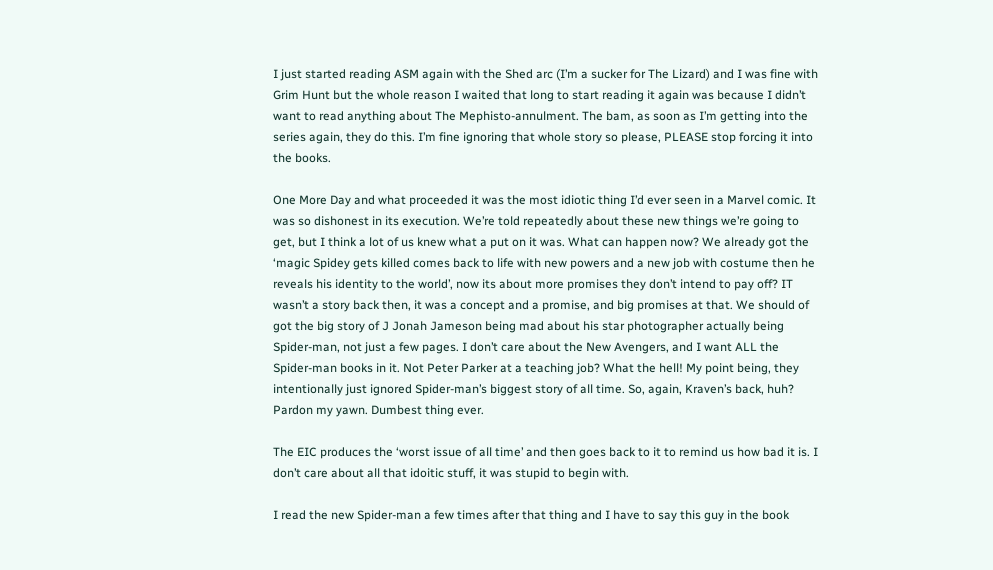I just started reading ASM again with the Shed arc (I’m a sucker for The Lizard) and I was fine with Grim Hunt but the whole reason I waited that long to start reading it again was because I didn’t want to read anything about The Mephisto-annulment. The bam, as soon as I’m getting into the series again, they do this. I’m fine ignoring that whole story so please, PLEASE stop forcing it into the books.

One More Day and what proceeded it was the most idiotic thing I’d ever seen in a Marvel comic. It was so dishonest in its execution. We’re told repeatedly about these new things we’re going to get, but I think a lot of us knew what a put on it was. What can happen now? We already got the ‘magic Spidey gets killed comes back to life with new powers and a new job with costume then he reveals his identity to the world’, now its about more promises they don’t intend to pay off? IT wasn’t a story back then, it was a concept and a promise, and big promises at that. We should of got the big story of J Jonah Jameson being mad about his star photographer actually being Spider-man, not just a few pages. I don’t care about the New Avengers, and I want ALL the Spider-man books in it. Not Peter Parker at a teaching job? What the hell! My point being, they intentionally just ignored Spider-man’s biggest story of all time. So, again, Kraven’s back, huh? Pardon my yawn. Dumbest thing ever.

The EIC produces the ‘worst issue of all time’ and then goes back to it to remind us how bad it is. I don’t care about all that idoitic stuff, it was stupid to begin with.

I read the new Spider-man a few times after that thing and I have to say this guy in the book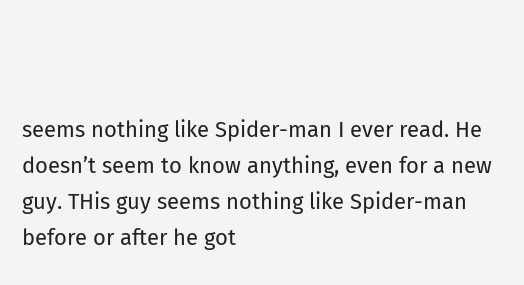seems nothing like Spider-man I ever read. He doesn’t seem to know anything, even for a new guy. THis guy seems nothing like Spider-man before or after he got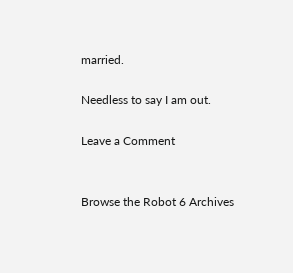married.

Needless to say I am out.

Leave a Comment


Browse the Robot 6 Archives